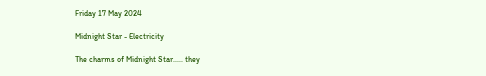Friday 17 May 2024

Midnight Star - Electricity

The charms of Midnight Star..... they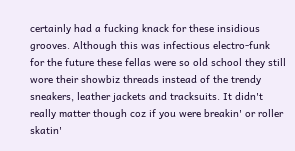certainly had a fucking knack for these insidious grooves. Although this was infectious electro-funk for the future these fellas were so old school they still wore their showbiz threads instead of the trendy sneakers, leather jackets and tracksuits. It didn't really matter though coz if you were breakin' or roller skatin'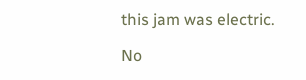this jam was electric.

No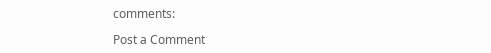comments:

Post a Comment